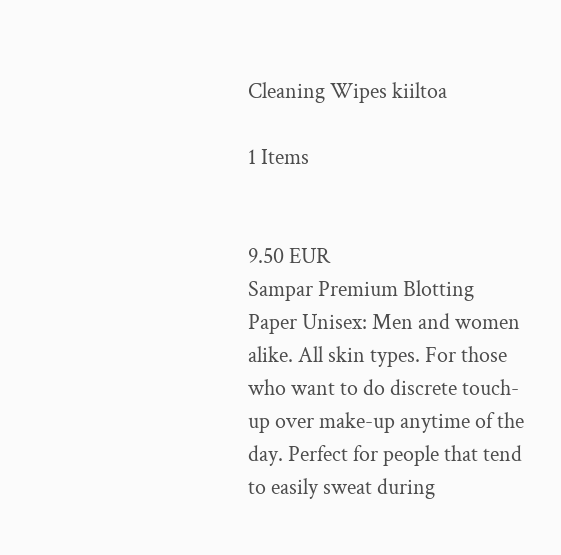Cleaning Wipes kiiltoa

1 Items


9.50 EUR
Sampar Premium Blotting Paper Unisex: Men and women alike. All skin types. For those who want to do discrete touch-up over make-up anytime of the day. Perfect for people that tend to easily sweat during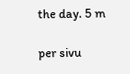the day. 5 m

per sivu